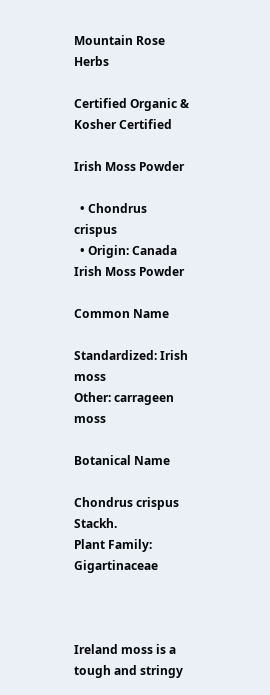Mountain Rose Herbs

Certified Organic & Kosher Certified

Irish Moss Powder

  • Chondrus crispus
  • Origin: Canada
Irish Moss Powder

Common Name

Standardized: Irish moss
Other: carrageen moss

Botanical Name

Chondrus crispus Stackh.
Plant Family: Gigartinaceae



Ireland moss is a tough and stringy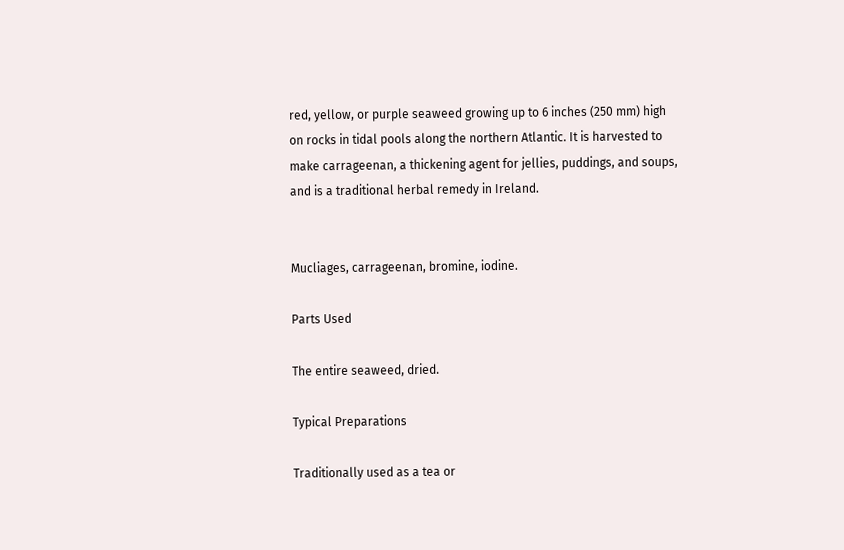red, yellow, or purple seaweed growing up to 6 inches (250 mm) high on rocks in tidal pools along the northern Atlantic. It is harvested to make carrageenan, a thickening agent for jellies, puddings, and soups, and is a traditional herbal remedy in Ireland.


Mucliages, carrageenan, bromine, iodine.

Parts Used

The entire seaweed, dried.

Typical Preparations

Traditionally used as a tea or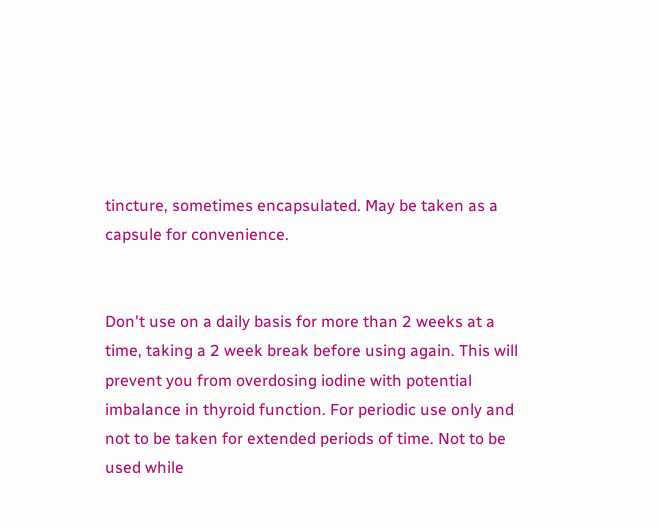tincture, sometimes encapsulated. May be taken as a capsule for convenience.


Don't use on a daily basis for more than 2 weeks at a time, taking a 2 week break before using again. This will prevent you from overdosing iodine with potential imbalance in thyroid function. For periodic use only and not to be taken for extended periods of time. Not to be used while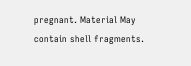pregnant. Material May contain shell fragments.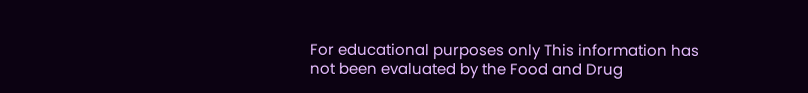For educational purposes only This information has not been evaluated by the Food and Drug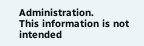Administration.
This information is not intended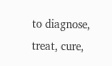to diagnose, treat, cure,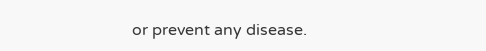or prevent any disease.